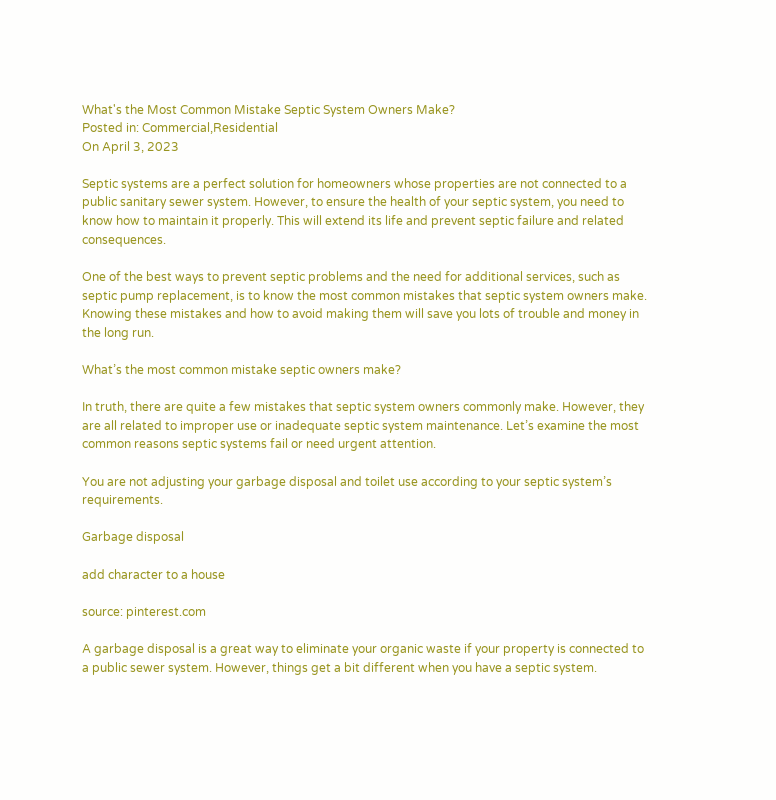What's the Most Common Mistake Septic System Owners Make?
Posted in: Commercial,Residential
On April 3, 2023

Septic systems are a perfect solution for homeowners whose properties are not connected to a public sanitary sewer system. However, to ensure the health of your septic system, you need to know how to maintain it properly. This will extend its life and prevent septic failure and related consequences.

One of the best ways to prevent septic problems and the need for additional services, such as septic pump replacement, is to know the most common mistakes that septic system owners make. Knowing these mistakes and how to avoid making them will save you lots of trouble and money in the long run.

What’s the most common mistake septic owners make?

In truth, there are quite a few mistakes that septic system owners commonly make. However, they are all related to improper use or inadequate septic system maintenance. Let’s examine the most common reasons septic systems fail or need urgent attention.

You are not adjusting your garbage disposal and toilet use according to your septic system’s requirements.

Garbage disposal

add character to a house

source: pinterest.com

A garbage disposal is a great way to eliminate your organic waste if your property is connected to a public sewer system. However, things get a bit different when you have a septic system.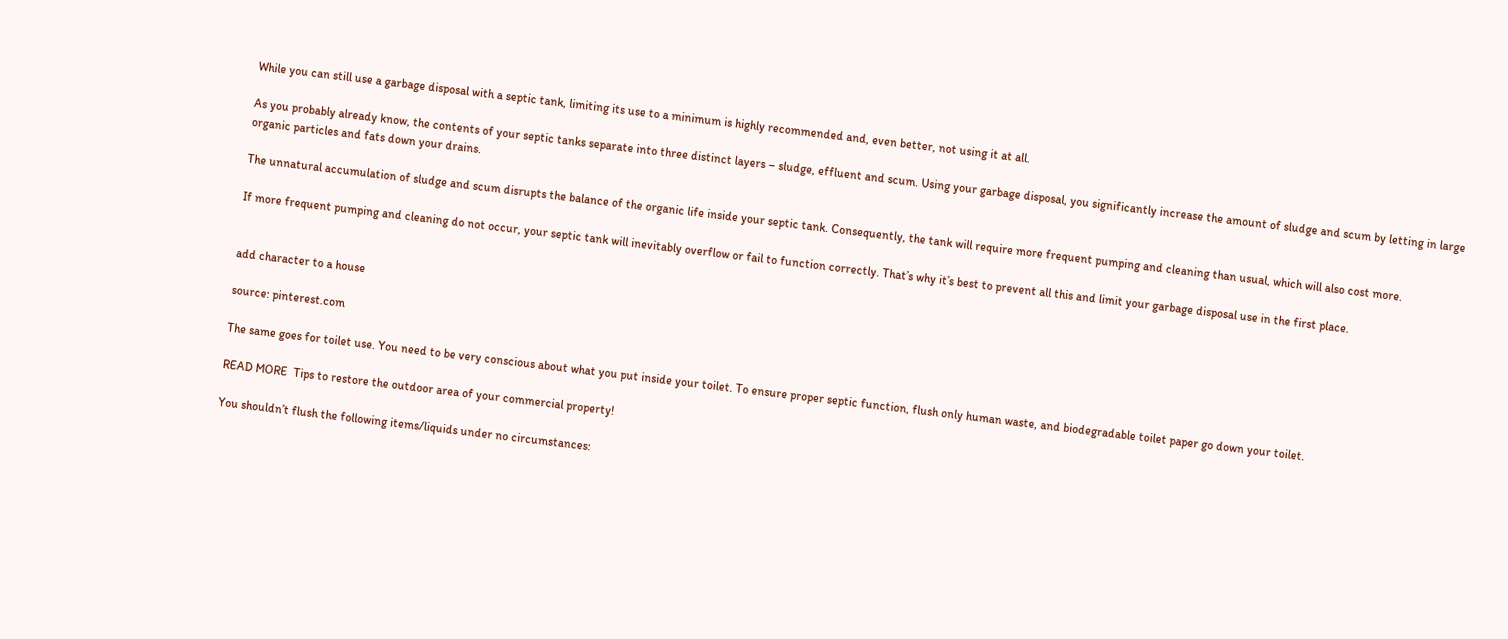While you can still use a garbage disposal with a septic tank, limiting its use to a minimum is highly recommended and, even better, not using it at all.

As you probably already know, the contents of your septic tanks separate into three distinct layers – sludge, effluent and scum. Using your garbage disposal, you significantly increase the amount of sludge and scum by letting in large organic particles and fats down your drains.

The unnatural accumulation of sludge and scum disrupts the balance of the organic life inside your septic tank. Consequently, the tank will require more frequent pumping and cleaning than usual, which will also cost more.

If more frequent pumping and cleaning do not occur, your septic tank will inevitably overflow or fail to function correctly. That’s why it’s best to prevent all this and limit your garbage disposal use in the first place.


add character to a house

source: pinterest.com

The same goes for toilet use. You need to be very conscious about what you put inside your toilet. To ensure proper septic function, flush only human waste, and biodegradable toilet paper go down your toilet.

READ MORE  Tips to restore the outdoor area of your commercial property!

You shouldn’t flush the following items/liquids under no circumstances: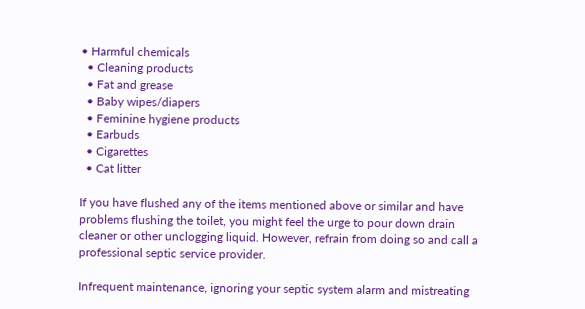• Harmful chemicals
  • Cleaning products
  • Fat and grease
  • Baby wipes/diapers
  • Feminine hygiene products
  • Earbuds
  • Cigarettes
  • Cat litter

If you have flushed any of the items mentioned above or similar and have problems flushing the toilet, you might feel the urge to pour down drain cleaner or other unclogging liquid. However, refrain from doing so and call a professional septic service provider.

Infrequent maintenance, ignoring your septic system alarm and mistreating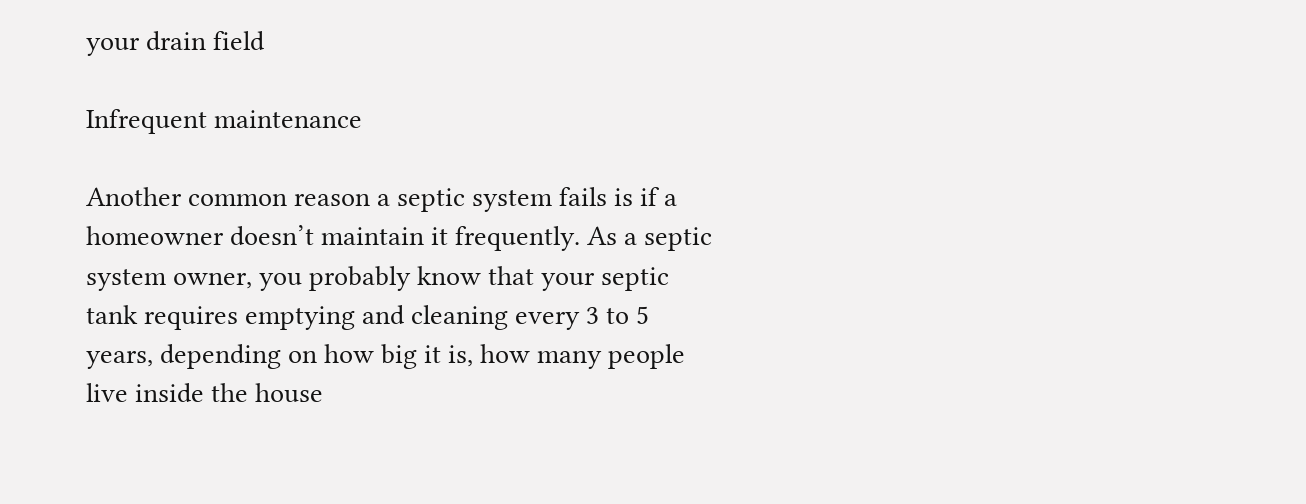your drain field

Infrequent maintenance

Another common reason a septic system fails is if a homeowner doesn’t maintain it frequently. As a septic system owner, you probably know that your septic tank requires emptying and cleaning every 3 to 5 years, depending on how big it is, how many people live inside the house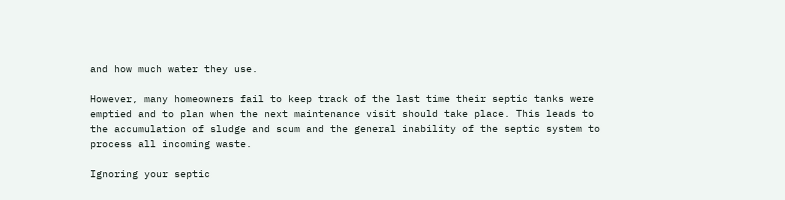and how much water they use.

However, many homeowners fail to keep track of the last time their septic tanks were emptied and to plan when the next maintenance visit should take place. This leads to the accumulation of sludge and scum and the general inability of the septic system to process all incoming waste.

Ignoring your septic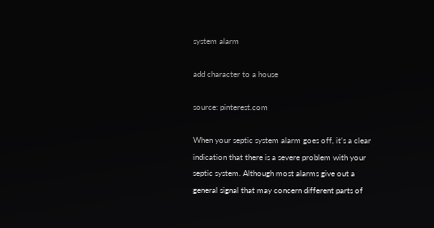system alarm

add character to a house

source: pinterest.com

When your septic system alarm goes off, it’s a clear indication that there is a severe problem with your septic system. Although most alarms give out a general signal that may concern different parts of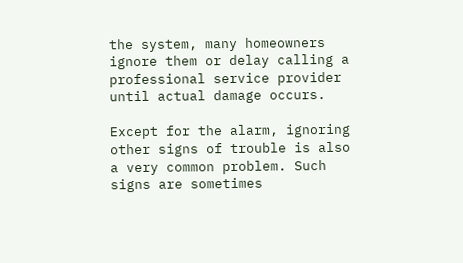the system, many homeowners ignore them or delay calling a professional service provider until actual damage occurs.

Except for the alarm, ignoring other signs of trouble is also a very common problem. Such signs are sometimes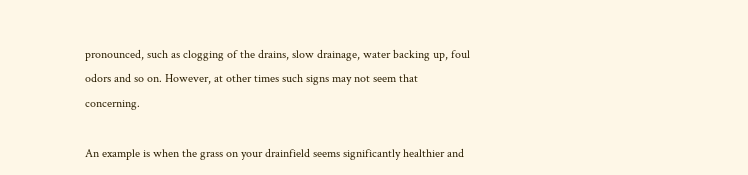pronounced, such as clogging of the drains, slow drainage, water backing up, foul odors and so on. However, at other times such signs may not seem that concerning.

An example is when the grass on your drainfield seems significantly healthier and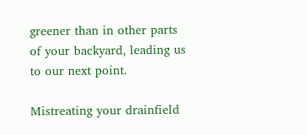greener than in other parts of your backyard, leading us to our next point.

Mistreating your drainfield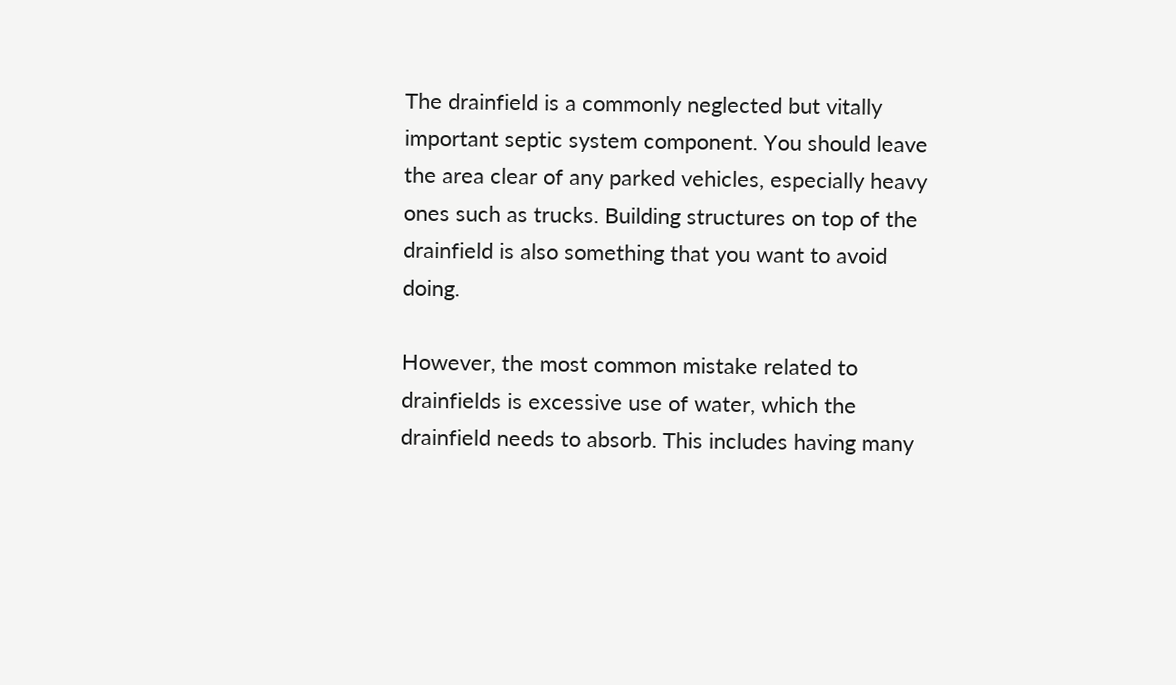The drainfield is a commonly neglected but vitally important septic system component. You should leave the area clear of any parked vehicles, especially heavy ones such as trucks. Building structures on top of the drainfield is also something that you want to avoid doing.

However, the most common mistake related to drainfields is excessive use of water, which the drainfield needs to absorb. This includes having many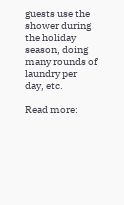guests use the shower during the holiday season, doing many rounds of laundry per day, etc.

Read more: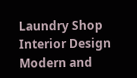Laundry Shop Interior Design
Modern and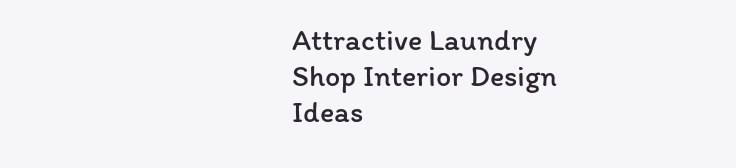Attractive Laundry Shop Interior Design Ideas